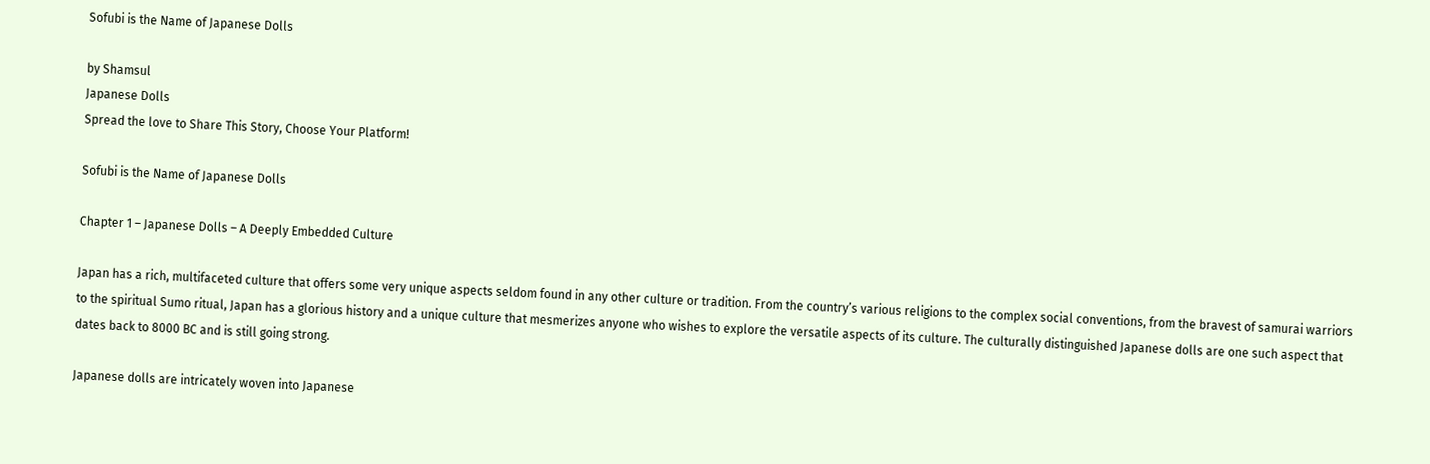Sofubi is the Name of Japanese Dolls

by Shamsul
Japanese Dolls
Spread the love to Share This Story, Choose Your Platform!

Sofubi is the Name of Japanese Dolls

Chapter 1 – Japanese Dolls – A Deeply Embedded Culture

Japan has a rich, multifaceted culture that offers some very unique aspects seldom found in any other culture or tradition. From the country’s various religions to the complex social conventions, from the bravest of samurai warriors to the spiritual Sumo ritual, Japan has a glorious history and a unique culture that mesmerizes anyone who wishes to explore the versatile aspects of its culture. The culturally distinguished Japanese dolls are one such aspect that dates back to 8000 BC and is still going strong.

Japanese dolls are intricately woven into Japanese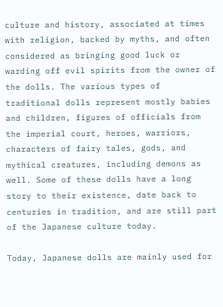culture and history, associated at times with religion, backed by myths, and often considered as bringing good luck or warding off evil spirits from the owner of the dolls. The various types of traditional dolls represent mostly babies and children, figures of officials from the imperial court, heroes, warriors, characters of fairy tales, gods, and mythical creatures, including demons as well. Some of these dolls have a long story to their existence, date back to centuries in tradition, and are still part of the Japanese culture today.

Today, Japanese dolls are mainly used for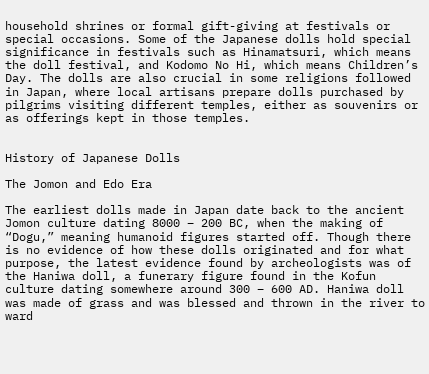household shrines or formal gift-giving at festivals or special occasions. Some of the Japanese dolls hold special significance in festivals such as Hinamatsuri, which means the doll festival, and Kodomo No Hi, which means Children’s Day. The dolls are also crucial in some religions followed in Japan, where local artisans prepare dolls purchased by pilgrims visiting different temples, either as souvenirs or as offerings kept in those temples.


History of Japanese Dolls

The Jomon and Edo Era

The earliest dolls made in Japan date back to the ancient Jomon culture dating 8000 – 200 BC, when the making of “Dogu,” meaning humanoid figures started off. Though there is no evidence of how these dolls originated and for what purpose, the latest evidence found by archeologists was of the Haniwa doll, a funerary figure found in the Kofun culture dating somewhere around 300 – 600 AD. Haniwa doll was made of grass and was blessed and thrown in the river to ward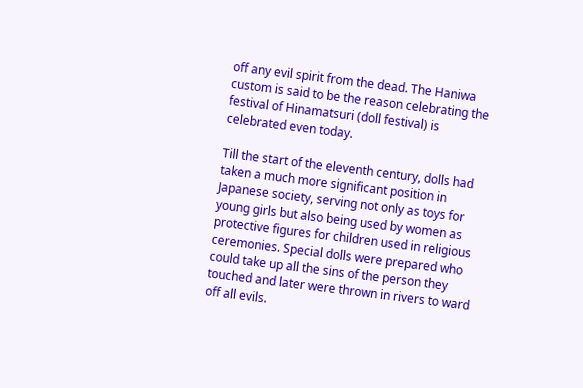off any evil spirit from the dead. The Haniwa custom is said to be the reason celebrating the festival of Hinamatsuri (doll festival) is celebrated even today.

Till the start of the eleventh century, dolls had taken a much more significant position in Japanese society, serving not only as toys for young girls but also being used by women as protective figures for children used in religious ceremonies. Special dolls were prepared who could take up all the sins of the person they touched and later were thrown in rivers to ward off all evils.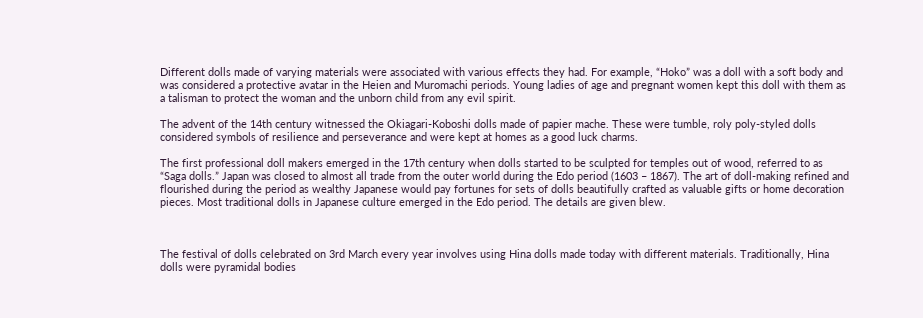Different dolls made of varying materials were associated with various effects they had. For example, “Hoko” was a doll with a soft body and was considered a protective avatar in the Heien and Muromachi periods. Young ladies of age and pregnant women kept this doll with them as a talisman to protect the woman and the unborn child from any evil spirit.

The advent of the 14th century witnessed the Okiagari-Koboshi dolls made of papier mache. These were tumble, roly poly-styled dolls considered symbols of resilience and perseverance and were kept at homes as a good luck charms.

The first professional doll makers emerged in the 17th century when dolls started to be sculpted for temples out of wood, referred to as “Saga dolls.” Japan was closed to almost all trade from the outer world during the Edo period (1603 – 1867). The art of doll-making refined and flourished during the period as wealthy Japanese would pay fortunes for sets of dolls beautifully crafted as valuable gifts or home decoration pieces. Most traditional dolls in Japanese culture emerged in the Edo period. The details are given blew.



The festival of dolls celebrated on 3rd March every year involves using Hina dolls made today with different materials. Traditionally, Hina dolls were pyramidal bodies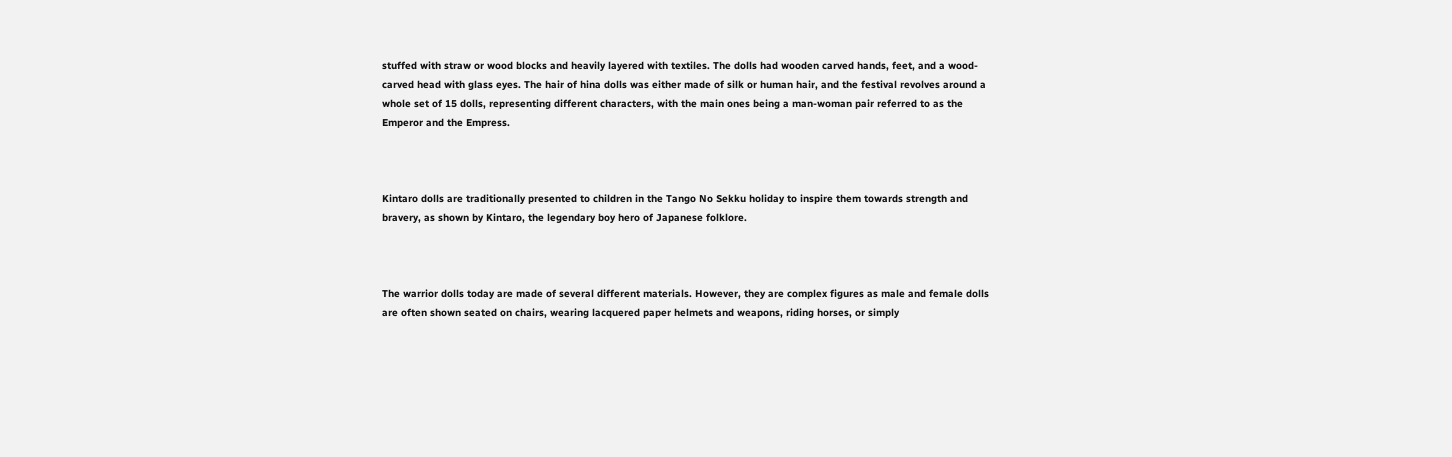stuffed with straw or wood blocks and heavily layered with textiles. The dolls had wooden carved hands, feet, and a wood-carved head with glass eyes. The hair of hina dolls was either made of silk or human hair, and the festival revolves around a whole set of 15 dolls, representing different characters, with the main ones being a man-woman pair referred to as the Emperor and the Empress.



Kintaro dolls are traditionally presented to children in the Tango No Sekku holiday to inspire them towards strength and bravery, as shown by Kintaro, the legendary boy hero of Japanese folklore.



The warrior dolls today are made of several different materials. However, they are complex figures as male and female dolls are often shown seated on chairs, wearing lacquered paper helmets and weapons, riding horses, or simply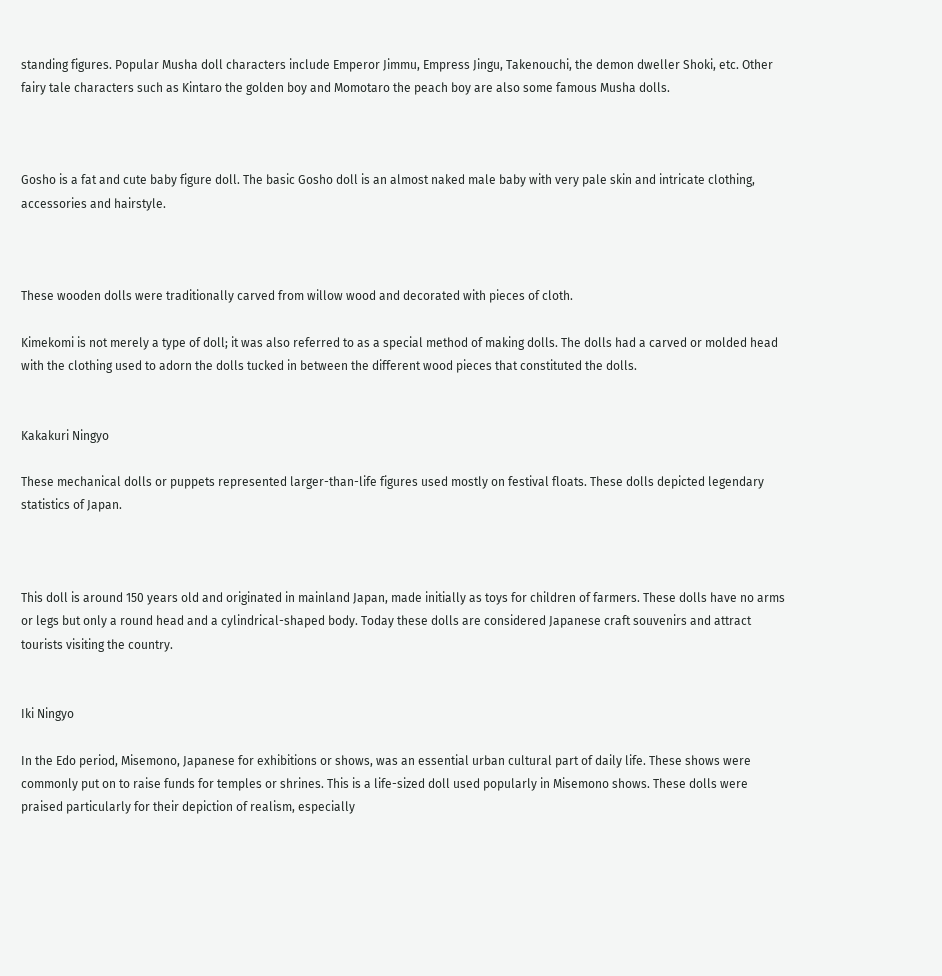standing figures. Popular Musha doll characters include Emperor Jimmu, Empress Jingu, Takenouchi, the demon dweller Shoki, etc. Other fairy tale characters such as Kintaro the golden boy and Momotaro the peach boy are also some famous Musha dolls.



Gosho is a fat and cute baby figure doll. The basic Gosho doll is an almost naked male baby with very pale skin and intricate clothing, accessories and hairstyle.



These wooden dolls were traditionally carved from willow wood and decorated with pieces of cloth.

Kimekomi is not merely a type of doll; it was also referred to as a special method of making dolls. The dolls had a carved or molded head with the clothing used to adorn the dolls tucked in between the different wood pieces that constituted the dolls.


Kakakuri Ningyo

These mechanical dolls or puppets represented larger-than-life figures used mostly on festival floats. These dolls depicted legendary statistics of Japan.



This doll is around 150 years old and originated in mainland Japan, made initially as toys for children of farmers. These dolls have no arms or legs but only a round head and a cylindrical-shaped body. Today these dolls are considered Japanese craft souvenirs and attract tourists visiting the country.


Iki Ningyo

In the Edo period, Misemono, Japanese for exhibitions or shows, was an essential urban cultural part of daily life. These shows were commonly put on to raise funds for temples or shrines. This is a life-sized doll used popularly in Misemono shows. These dolls were praised particularly for their depiction of realism, especially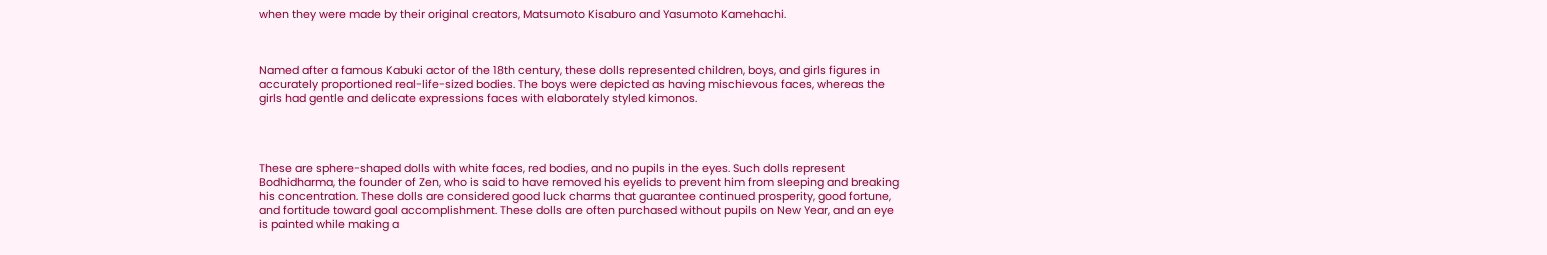when they were made by their original creators, Matsumoto Kisaburo and Yasumoto Kamehachi.



Named after a famous Kabuki actor of the 18th century, these dolls represented children, boys, and girls figures in accurately proportioned real-life-sized bodies. The boys were depicted as having mischievous faces, whereas the girls had gentle and delicate expressions faces with elaborately styled kimonos.




These are sphere-shaped dolls with white faces, red bodies, and no pupils in the eyes. Such dolls represent Bodhidharma, the founder of Zen, who is said to have removed his eyelids to prevent him from sleeping and breaking his concentration. These dolls are considered good luck charms that guarantee continued prosperity, good fortune, and fortitude toward goal accomplishment. These dolls are often purchased without pupils on New Year, and an eye is painted while making a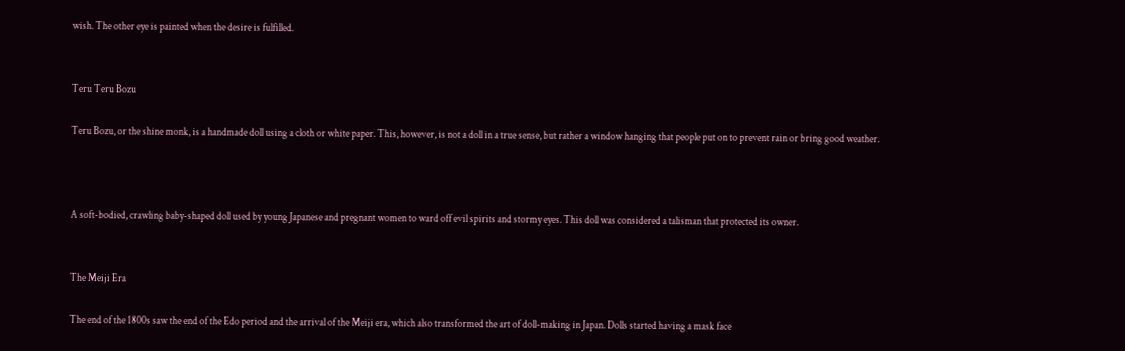wish. The other eye is painted when the desire is fulfilled.


Teru Teru Bozu

Teru Bozu, or the shine monk, is a handmade doll using a cloth or white paper. This, however, is not a doll in a true sense, but rather a window hanging that people put on to prevent rain or bring good weather.



A soft-bodied, crawling baby-shaped doll used by young Japanese and pregnant women to ward off evil spirits and stormy eyes. This doll was considered a talisman that protected its owner.


The Meiji Era

The end of the 1800s saw the end of the Edo period and the arrival of the Meiji era, which also transformed the art of doll-making in Japan. Dolls started having a mask face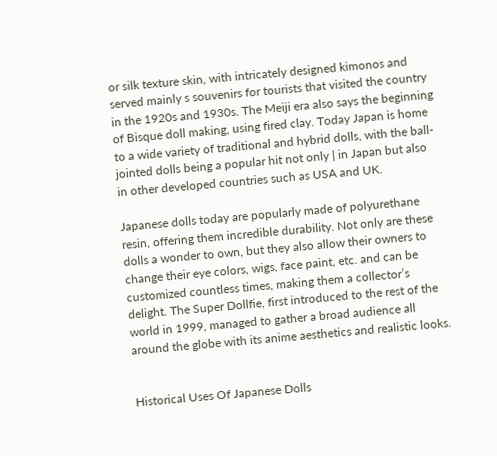or silk texture skin, with intricately designed kimonos and served mainly s souvenirs for tourists that visited the country in the 1920s and 1930s. The Meiji era also says the beginning of Bisque doll making, using fired clay. Today Japan is home to a wide variety of traditional and hybrid dolls, with the ball-jointed dolls being a popular hit not only | in Japan but also in other developed countries such as USA and UK.

Japanese dolls today are popularly made of polyurethane resin, offering them incredible durability. Not only are these dolls a wonder to own, but they also allow their owners to change their eye colors, wigs, face paint, etc. and can be customized countless times, making them a collector’s delight. The Super Dollfie, first introduced to the rest of the world in 1999, managed to gather a broad audience all around the globe with its anime aesthetics and realistic looks.


Historical Uses Of Japanese Dolls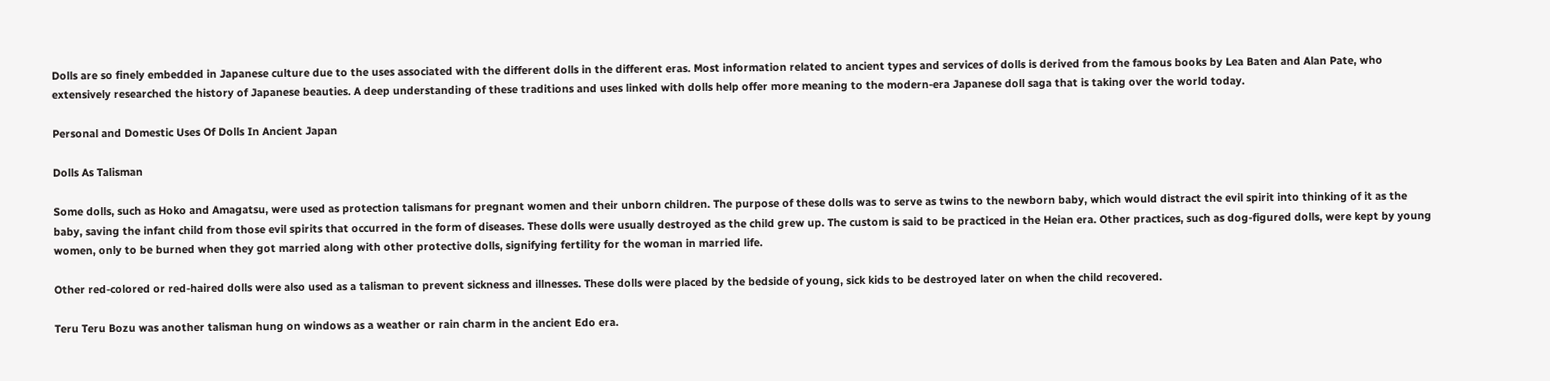Dolls are so finely embedded in Japanese culture due to the uses associated with the different dolls in the different eras. Most information related to ancient types and services of dolls is derived from the famous books by Lea Baten and Alan Pate, who extensively researched the history of Japanese beauties. A deep understanding of these traditions and uses linked with dolls help offer more meaning to the modern-era Japanese doll saga that is taking over the world today.

Personal and Domestic Uses Of Dolls In Ancient Japan

Dolls As Talisman

Some dolls, such as Hoko and Amagatsu, were used as protection talismans for pregnant women and their unborn children. The purpose of these dolls was to serve as twins to the newborn baby, which would distract the evil spirit into thinking of it as the baby, saving the infant child from those evil spirits that occurred in the form of diseases. These dolls were usually destroyed as the child grew up. The custom is said to be practiced in the Heian era. Other practices, such as dog-figured dolls, were kept by young women, only to be burned when they got married along with other protective dolls, signifying fertility for the woman in married life.

Other red-colored or red-haired dolls were also used as a talisman to prevent sickness and illnesses. These dolls were placed by the bedside of young, sick kids to be destroyed later on when the child recovered.

Teru Teru Bozu was another talisman hung on windows as a weather or rain charm in the ancient Edo era.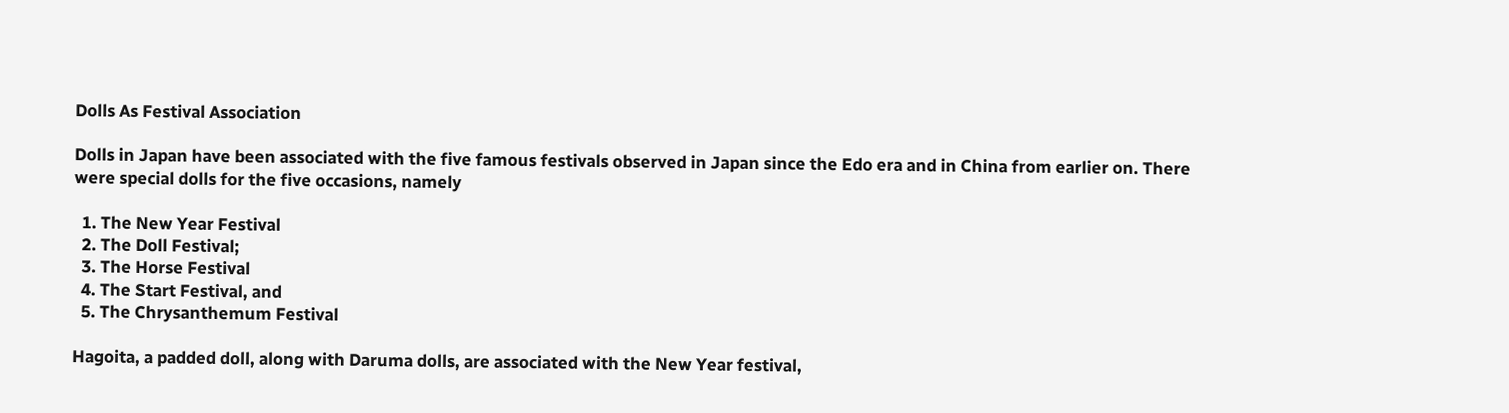Dolls As Festival Association

Dolls in Japan have been associated with the five famous festivals observed in Japan since the Edo era and in China from earlier on. There were special dolls for the five occasions, namely

  1. The New Year Festival
  2. The Doll Festival;
  3. The Horse Festival
  4. The Start Festival, and
  5. The Chrysanthemum Festival

Hagoita, a padded doll, along with Daruma dolls, are associated with the New Year festival,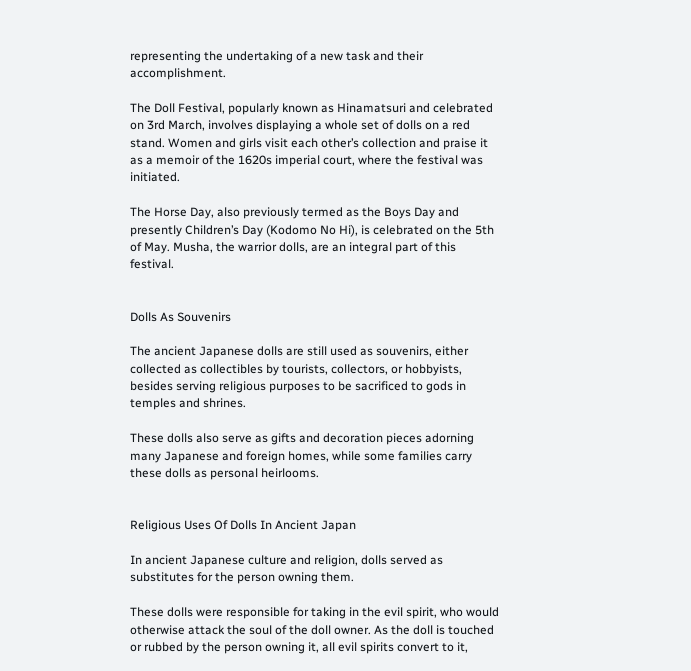representing the undertaking of a new task and their accomplishment.

The Doll Festival, popularly known as Hinamatsuri and celebrated on 3rd March, involves displaying a whole set of dolls on a red stand. Women and girls visit each other’s collection and praise it as a memoir of the 1620s imperial court, where the festival was initiated.

The Horse Day, also previously termed as the Boys Day and presently Children’s Day (Kodomo No Hi), is celebrated on the 5th of May. Musha, the warrior dolls, are an integral part of this festival.


Dolls As Souvenirs

The ancient Japanese dolls are still used as souvenirs, either collected as collectibles by tourists, collectors, or hobbyists, besides serving religious purposes to be sacrificed to gods in temples and shrines.

These dolls also serve as gifts and decoration pieces adorning many Japanese and foreign homes, while some families carry these dolls as personal heirlooms.


Religious Uses Of Dolls In Ancient Japan

In ancient Japanese culture and religion, dolls served as substitutes for the person owning them.

These dolls were responsible for taking in the evil spirit, who would otherwise attack the soul of the doll owner. As the doll is touched or rubbed by the person owning it, all evil spirits convert to it,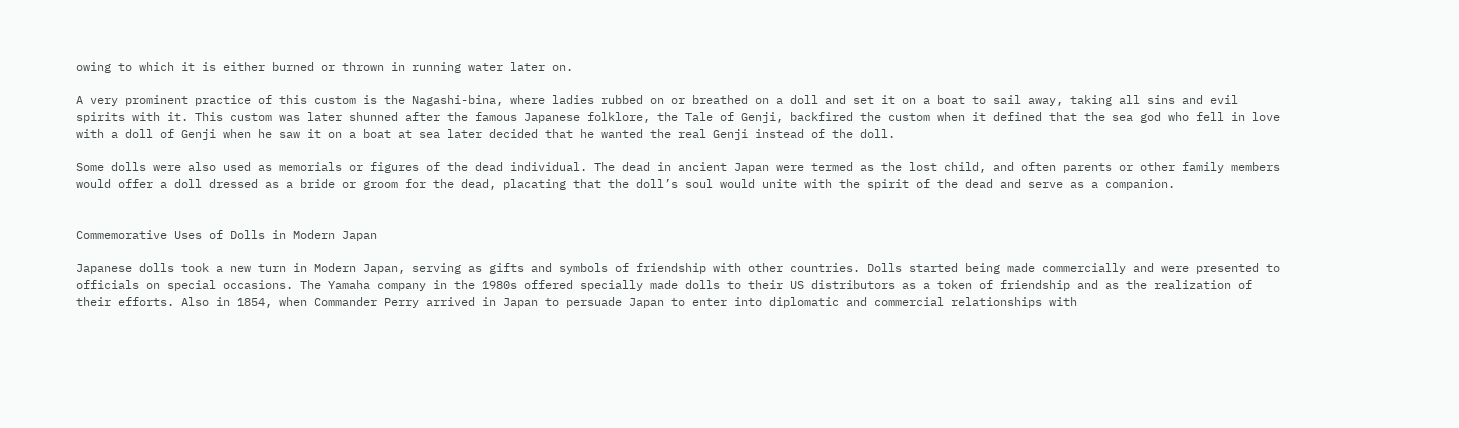owing to which it is either burned or thrown in running water later on.

A very prominent practice of this custom is the Nagashi-bina, where ladies rubbed on or breathed on a doll and set it on a boat to sail away, taking all sins and evil spirits with it. This custom was later shunned after the famous Japanese folklore, the Tale of Genji, backfired the custom when it defined that the sea god who fell in love with a doll of Genji when he saw it on a boat at sea later decided that he wanted the real Genji instead of the doll.

Some dolls were also used as memorials or figures of the dead individual. The dead in ancient Japan were termed as the lost child, and often parents or other family members would offer a doll dressed as a bride or groom for the dead, placating that the doll’s soul would unite with the spirit of the dead and serve as a companion.


Commemorative Uses of Dolls in Modern Japan

Japanese dolls took a new turn in Modern Japan, serving as gifts and symbols of friendship with other countries. Dolls started being made commercially and were presented to officials on special occasions. The Yamaha company in the 1980s offered specially made dolls to their US distributors as a token of friendship and as the realization of their efforts. Also in 1854, when Commander Perry arrived in Japan to persuade Japan to enter into diplomatic and commercial relationships with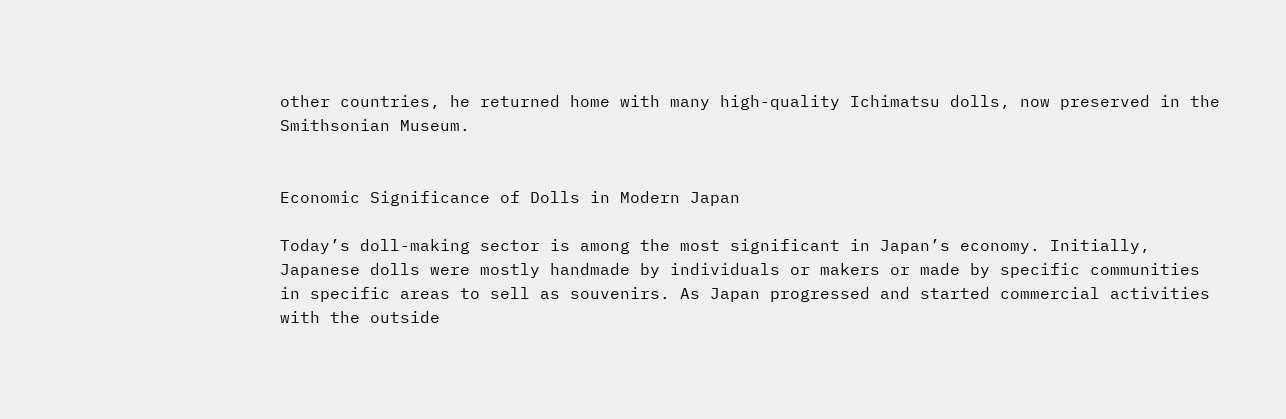other countries, he returned home with many high-quality Ichimatsu dolls, now preserved in the Smithsonian Museum.


Economic Significance of Dolls in Modern Japan

Today’s doll-making sector is among the most significant in Japan’s economy. Initially, Japanese dolls were mostly handmade by individuals or makers or made by specific communities in specific areas to sell as souvenirs. As Japan progressed and started commercial activities with the outside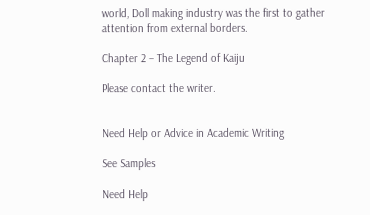world, Doll making industry was the first to gather attention from external borders.

Chapter 2 – The Legend of Kaiju

Please contact the writer.


Need Help or Advice in Academic Writing

See Samples

Need Help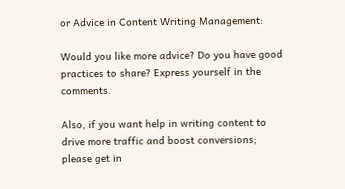or Advice in Content Writing Management:

Would you like more advice? Do you have good practices to share? Express yourself in the comments.

Also, if you want help in writing content to drive more traffic and boost conversions; please get in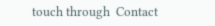touch through  Contact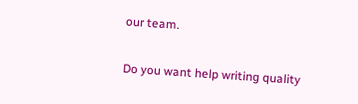our team.

Do you want help writing quality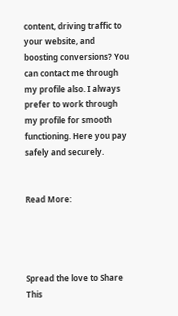content, driving traffic to your website, and boosting conversions? You can contact me through my profile also. I always prefer to work through my profile for smooth functioning. Here you pay safely and securely.


Read More:




Spread the love to Share This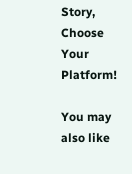Story, Choose Your Platform!

You may also like